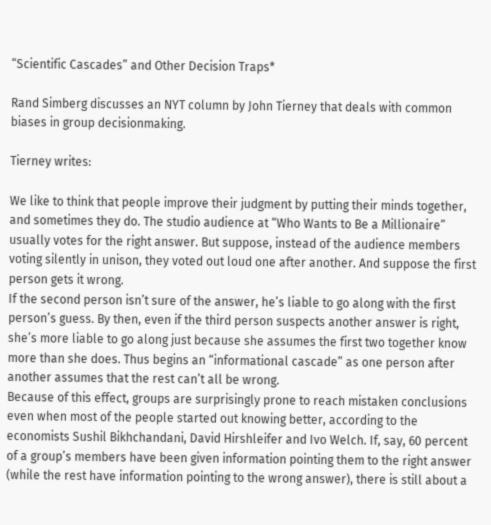“Scientific Cascades” and Other Decision Traps*

Rand Simberg discusses an NYT column by John Tierney that deals with common biases in group decisionmaking.

Tierney writes:

We like to think that people improve their judgment by putting their minds together, and sometimes they do. The studio audience at “Who Wants to Be a Millionaire” usually votes for the right answer. But suppose, instead of the audience members voting silently in unison, they voted out loud one after another. And suppose the first person gets it wrong.
If the second person isn’t sure of the answer, he’s liable to go along with the first person’s guess. By then, even if the third person suspects another answer is right, she’s more liable to go along just because she assumes the first two together know more than she does. Thus begins an “informational cascade” as one person after another assumes that the rest can’t all be wrong.
Because of this effect, groups are surprisingly prone to reach mistaken conclusions even when most of the people started out knowing better, according to the economists Sushil Bikhchandani, David Hirshleifer and Ivo Welch. If, say, 60 percent of a group’s members have been given information pointing them to the right answer (while the rest have information pointing to the wrong answer), there is still about a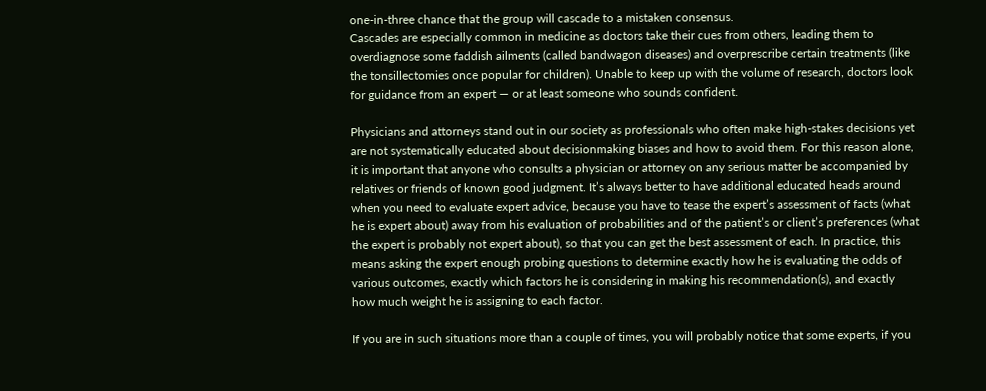one-in-three chance that the group will cascade to a mistaken consensus.
Cascades are especially common in medicine as doctors take their cues from others, leading them to overdiagnose some faddish ailments (called bandwagon diseases) and overprescribe certain treatments (like the tonsillectomies once popular for children). Unable to keep up with the volume of research, doctors look for guidance from an expert — or at least someone who sounds confident.

Physicians and attorneys stand out in our society as professionals who often make high-stakes decisions yet are not systematically educated about decisionmaking biases and how to avoid them. For this reason alone, it is important that anyone who consults a physician or attorney on any serious matter be accompanied by relatives or friends of known good judgment. It’s always better to have additional educated heads around when you need to evaluate expert advice, because you have to tease the expert’s assessment of facts (what he is expert about) away from his evaluation of probabilities and of the patient’s or client’s preferences (what the expert is probably not expert about), so that you can get the best assessment of each. In practice, this means asking the expert enough probing questions to determine exactly how he is evaluating the odds of various outcomes, exactly which factors he is considering in making his recommendation(s), and exactly how much weight he is assigning to each factor.

If you are in such situations more than a couple of times, you will probably notice that some experts, if you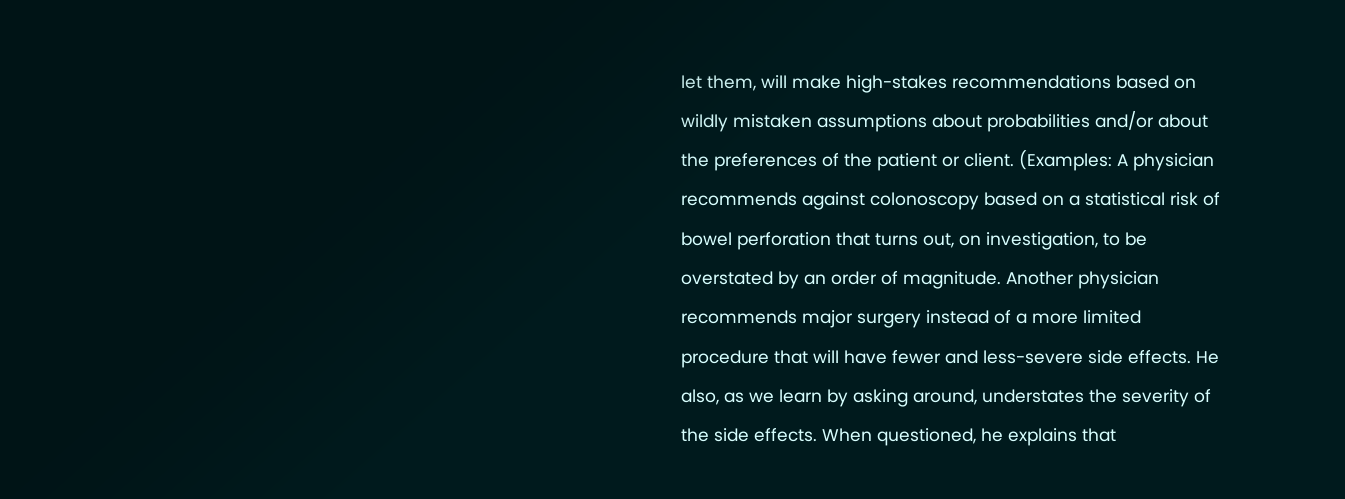let them, will make high-stakes recommendations based on wildly mistaken assumptions about probabilities and/or about the preferences of the patient or client. (Examples: A physician recommends against colonoscopy based on a statistical risk of bowel perforation that turns out, on investigation, to be overstated by an order of magnitude. Another physician recommends major surgery instead of a more limited procedure that will have fewer and less-severe side effects. He also, as we learn by asking around, understates the severity of the side effects. When questioned, he explains that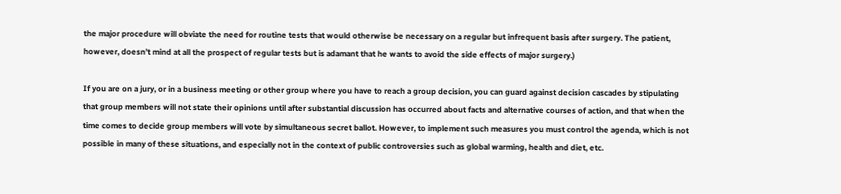the major procedure will obviate the need for routine tests that would otherwise be necessary on a regular but infrequent basis after surgery. The patient, however, doesn’t mind at all the prospect of regular tests but is adamant that he wants to avoid the side effects of major surgery.)

If you are on a jury, or in a business meeting or other group where you have to reach a group decision, you can guard against decision cascades by stipulating that group members will not state their opinions until after substantial discussion has occurred about facts and alternative courses of action, and that when the time comes to decide group members will vote by simultaneous secret ballot. However, to implement such measures you must control the agenda, which is not possible in many of these situations, and especially not in the context of public controversies such as global warming, health and diet, etc.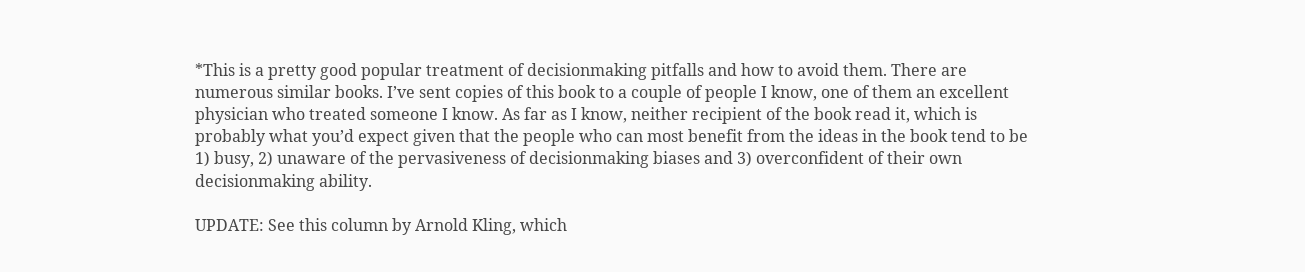*This is a pretty good popular treatment of decisionmaking pitfalls and how to avoid them. There are numerous similar books. I’ve sent copies of this book to a couple of people I know, one of them an excellent physician who treated someone I know. As far as I know, neither recipient of the book read it, which is probably what you’d expect given that the people who can most benefit from the ideas in the book tend to be 1) busy, 2) unaware of the pervasiveness of decisionmaking biases and 3) overconfident of their own decisionmaking ability.

UPDATE: See this column by Arnold Kling, which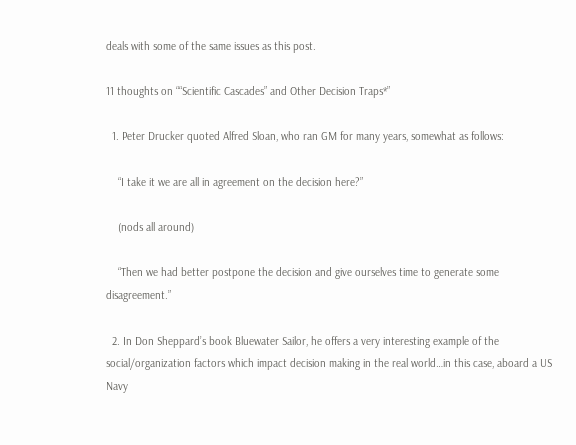deals with some of the same issues as this post.

11 thoughts on ““Scientific Cascades” and Other Decision Traps*”

  1. Peter Drucker quoted Alfred Sloan, who ran GM for many years, somewhat as follows:

    “I take it we are all in agreement on the decision here?”

    (nods all around)

    “Then we had better postpone the decision and give ourselves time to generate some disagreement.”

  2. In Don Sheppard’s book Bluewater Sailor, he offers a very interesting example of the social/organization factors which impact decision making in the real world…in this case, aboard a US Navy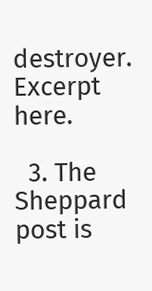destroyer. Excerpt here.

  3. The Sheppard post is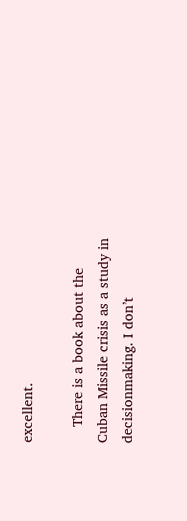excellent.

    There is a book about the Cuban Missile crisis as a study in decisionmaking. I don’t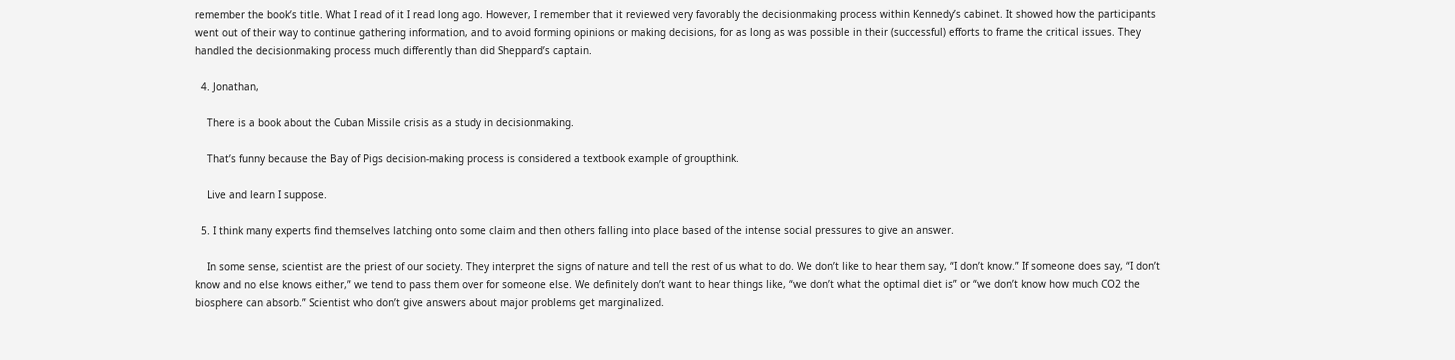remember the book’s title. What I read of it I read long ago. However, I remember that it reviewed very favorably the decisionmaking process within Kennedy’s cabinet. It showed how the participants went out of their way to continue gathering information, and to avoid forming opinions or making decisions, for as long as was possible in their (successful) efforts to frame the critical issues. They handled the decisionmaking process much differently than did Sheppard’s captain.

  4. Jonathan,

    There is a book about the Cuban Missile crisis as a study in decisionmaking.

    That’s funny because the Bay of Pigs decision-making process is considered a textbook example of groupthink.

    Live and learn I suppose.

  5. I think many experts find themselves latching onto some claim and then others falling into place based of the intense social pressures to give an answer.

    In some sense, scientist are the priest of our society. They interpret the signs of nature and tell the rest of us what to do. We don’t like to hear them say, “I don’t know.” If someone does say, “I don’t know and no else knows either,” we tend to pass them over for someone else. We definitely don’t want to hear things like, “we don’t what the optimal diet is” or “we don’t know how much CO2 the biosphere can absorb.” Scientist who don’t give answers about major problems get marginalized.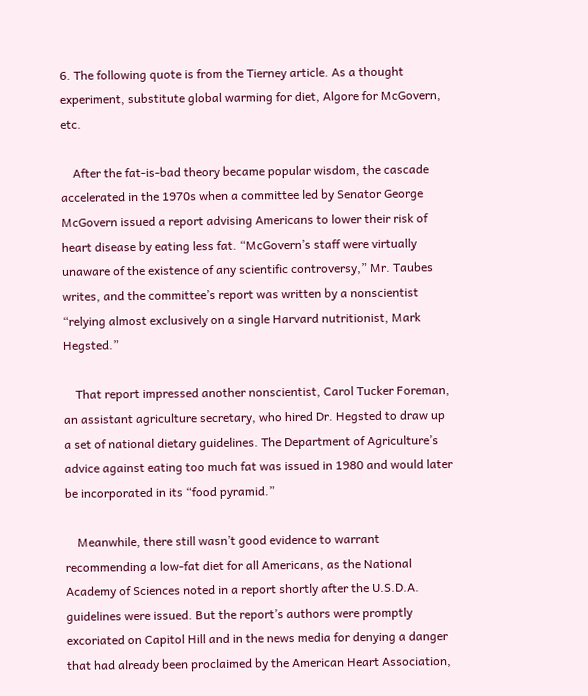6. The following quote is from the Tierney article. As a thought experiment, substitute global warming for diet, Algore for McGovern, etc.

    After the fat-is-bad theory became popular wisdom, the cascade accelerated in the 1970s when a committee led by Senator George McGovern issued a report advising Americans to lower their risk of heart disease by eating less fat. “McGovern’s staff were virtually unaware of the existence of any scientific controversy,” Mr. Taubes writes, and the committee’s report was written by a nonscientist “relying almost exclusively on a single Harvard nutritionist, Mark Hegsted.”

    That report impressed another nonscientist, Carol Tucker Foreman, an assistant agriculture secretary, who hired Dr. Hegsted to draw up a set of national dietary guidelines. The Department of Agriculture’s advice against eating too much fat was issued in 1980 and would later be incorporated in its “food pyramid.”

    Meanwhile, there still wasn’t good evidence to warrant recommending a low-fat diet for all Americans, as the National Academy of Sciences noted in a report shortly after the U.S.D.A. guidelines were issued. But the report’s authors were promptly excoriated on Capitol Hill and in the news media for denying a danger that had already been proclaimed by the American Heart Association,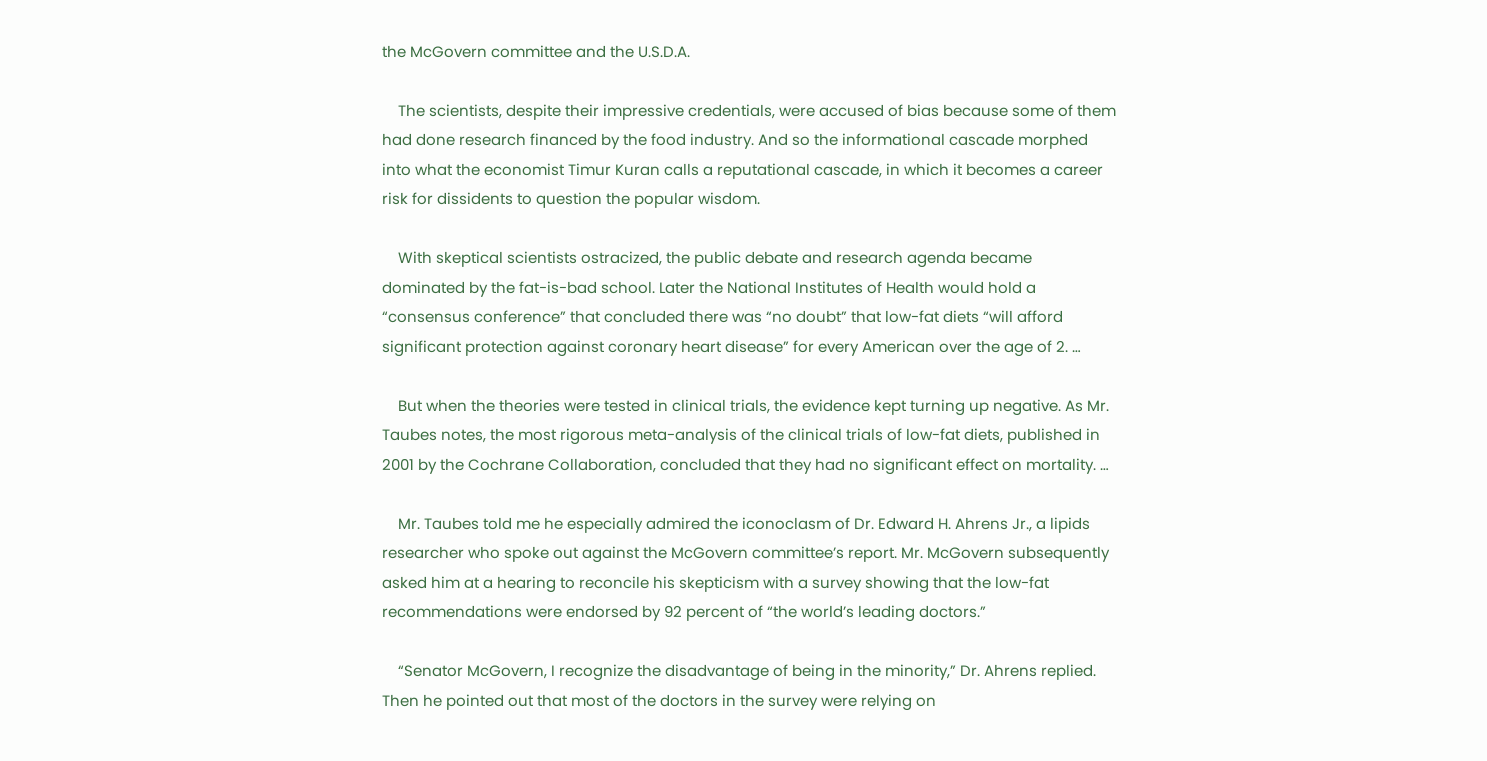the McGovern committee and the U.S.D.A.

    The scientists, despite their impressive credentials, were accused of bias because some of them had done research financed by the food industry. And so the informational cascade morphed into what the economist Timur Kuran calls a reputational cascade, in which it becomes a career risk for dissidents to question the popular wisdom.

    With skeptical scientists ostracized, the public debate and research agenda became dominated by the fat-is-bad school. Later the National Institutes of Health would hold a “consensus conference” that concluded there was “no doubt” that low-fat diets “will afford significant protection against coronary heart disease” for every American over the age of 2. …

    But when the theories were tested in clinical trials, the evidence kept turning up negative. As Mr. Taubes notes, the most rigorous meta-analysis of the clinical trials of low-fat diets, published in 2001 by the Cochrane Collaboration, concluded that they had no significant effect on mortality. …

    Mr. Taubes told me he especially admired the iconoclasm of Dr. Edward H. Ahrens Jr., a lipids researcher who spoke out against the McGovern committee’s report. Mr. McGovern subsequently asked him at a hearing to reconcile his skepticism with a survey showing that the low-fat recommendations were endorsed by 92 percent of “the world’s leading doctors.”

    “Senator McGovern, I recognize the disadvantage of being in the minority,” Dr. Ahrens replied. Then he pointed out that most of the doctors in the survey were relying on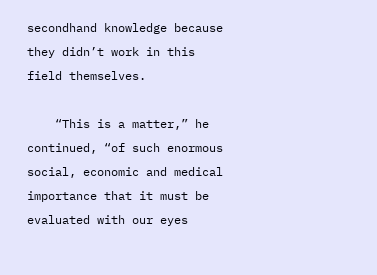secondhand knowledge because they didn’t work in this field themselves.

    “This is a matter,” he continued, “of such enormous social, economic and medical importance that it must be evaluated with our eyes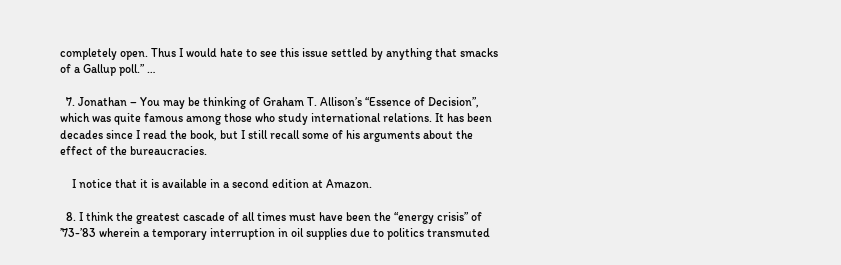completely open. Thus I would hate to see this issue settled by anything that smacks of a Gallup poll.” …

  7. Jonathan – You may be thinking of Graham T. Allison’s “Essence of Decision”, which was quite famous among those who study international relations. It has been decades since I read the book, but I still recall some of his arguments about the effect of the bureaucracies.

    I notice that it is available in a second edition at Amazon.

  8. I think the greatest cascade of all times must have been the “energy crisis” of ’73-’83 wherein a temporary interruption in oil supplies due to politics transmuted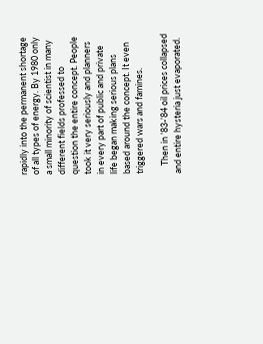rapidly into the permanent shortage of all types of energy. By 1980 only a small minority of scientist in many different fields professed to question the entire concept. People took it very seriously and planners in every part of public and private life began making serious plans based around the concept. It even triggered wars and famines.

    Then in ’83-’84 oil prices collapsed and entire hysteria just evaporated.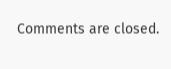Comments are closed.